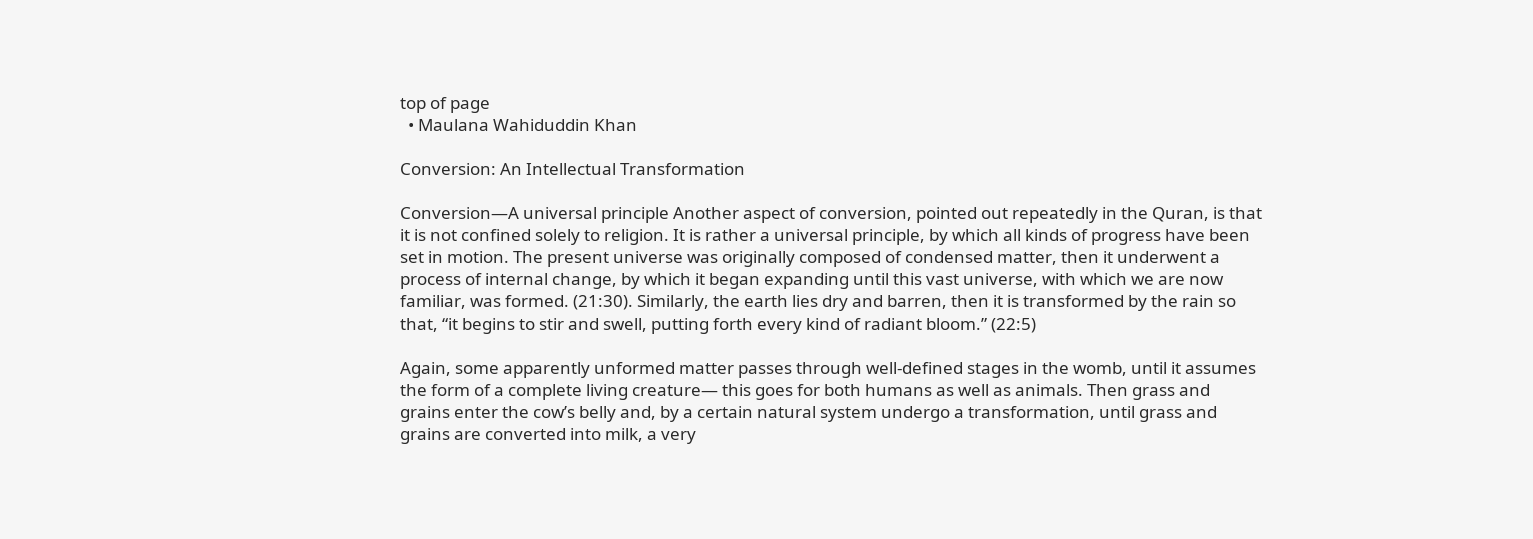top of page
  • Maulana Wahiduddin Khan

Conversion: An Intellectual Transformation

Conversion—A universal principle Another aspect of conversion, pointed out repeatedly in the Quran, is that it is not confined solely to religion. It is rather a universal principle, by which all kinds of progress have been set in motion. The present universe was originally composed of condensed matter, then it underwent a process of internal change, by which it began expanding until this vast universe, with which we are now familiar, was formed. (21:30). Similarly, the earth lies dry and barren, then it is transformed by the rain so that, “it begins to stir and swell, putting forth every kind of radiant bloom.” (22:5)

Again, some apparently unformed matter passes through well-defined stages in the womb, until it assumes the form of a complete living creature— this goes for both humans as well as animals. Then grass and grains enter the cow’s belly and, by a certain natural system undergo a transformation, until grass and grains are converted into milk, a very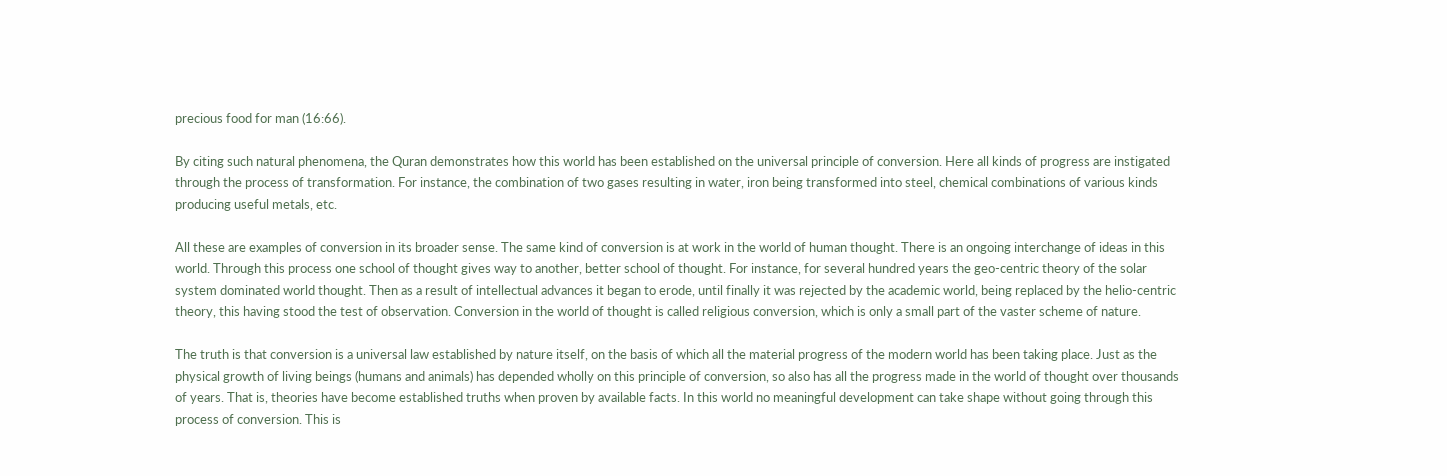precious food for man (16:66).

By citing such natural phenomena, the Quran demonstrates how this world has been established on the universal principle of conversion. Here all kinds of progress are instigated through the process of transformation. For instance, the combination of two gases resulting in water, iron being transformed into steel, chemical combinations of various kinds producing useful metals, etc.

All these are examples of conversion in its broader sense. The same kind of conversion is at work in the world of human thought. There is an ongoing interchange of ideas in this world. Through this process one school of thought gives way to another, better school of thought. For instance, for several hundred years the geo-centric theory of the solar system dominated world thought. Then as a result of intellectual advances it began to erode, until finally it was rejected by the academic world, being replaced by the helio-centric theory, this having stood the test of observation. Conversion in the world of thought is called religious conversion, which is only a small part of the vaster scheme of nature.

The truth is that conversion is a universal law established by nature itself, on the basis of which all the material progress of the modern world has been taking place. Just as the physical growth of living beings (humans and animals) has depended wholly on this principle of conversion, so also has all the progress made in the world of thought over thousands of years. That is, theories have become established truths when proven by available facts. In this world no meaningful development can take shape without going through this process of conversion. This is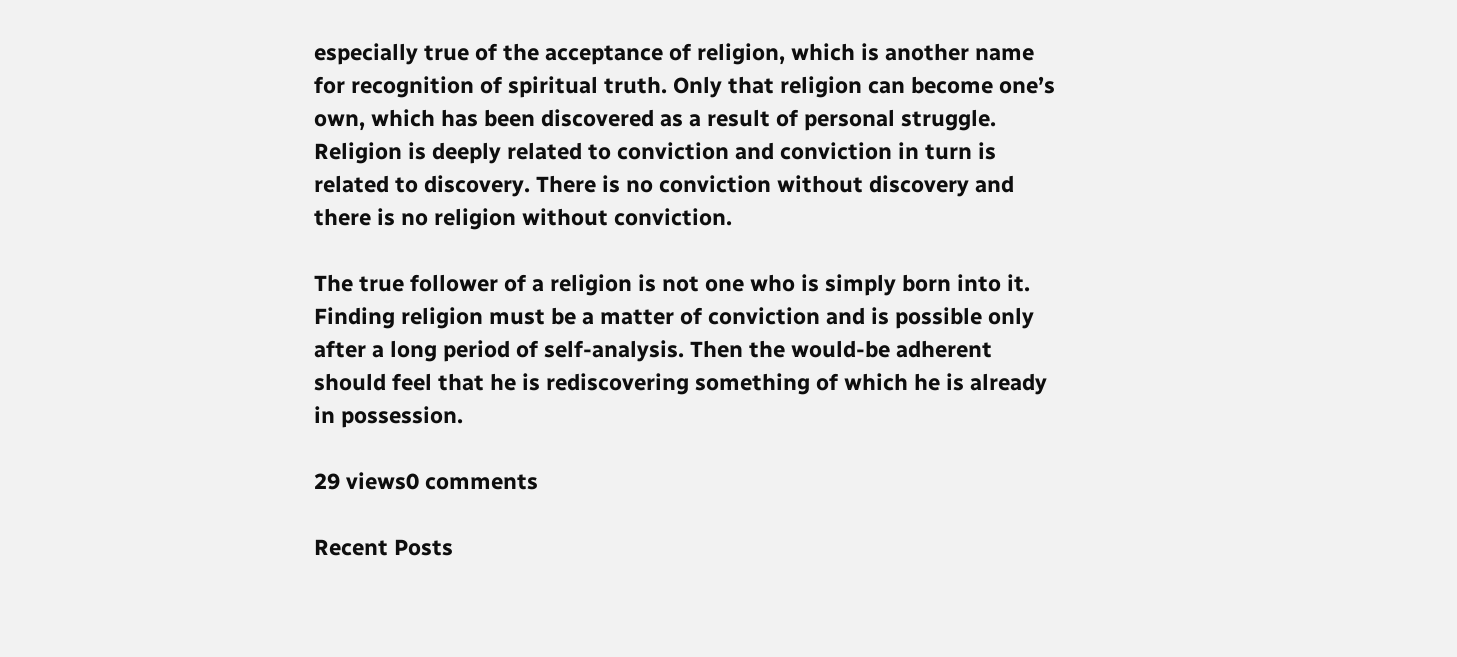especially true of the acceptance of religion, which is another name for recognition of spiritual truth. Only that religion can become one’s own, which has been discovered as a result of personal struggle. Religion is deeply related to conviction and conviction in turn is related to discovery. There is no conviction without discovery and there is no religion without conviction.

The true follower of a religion is not one who is simply born into it. Finding religion must be a matter of conviction and is possible only after a long period of self-analysis. Then the would-be adherent should feel that he is rediscovering something of which he is already in possession.

29 views0 comments

Recent Posts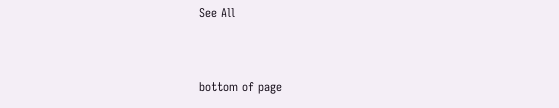See All


bottom of page